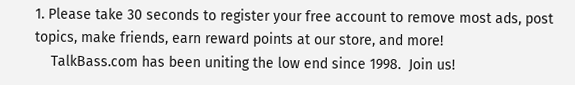1. Please take 30 seconds to register your free account to remove most ads, post topics, make friends, earn reward points at our store, and more!
    TalkBass.com has been uniting the low end since 1998.  Join us!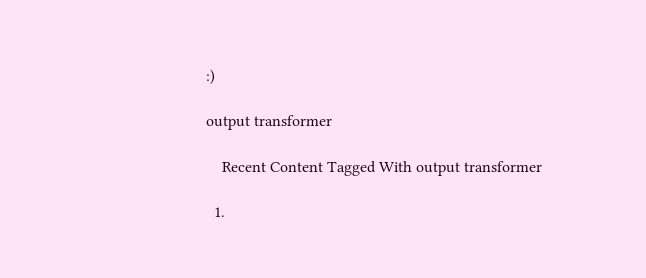:)

output transformer

    Recent Content Tagged With output transformer

  1.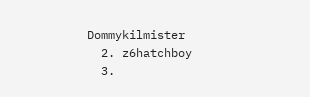Dommykilmister
  2. z6hatchboy
  3.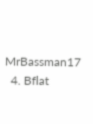MrBassman17
  4. Bflat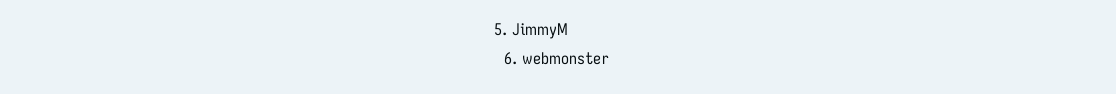5. JimmyM
  6. webmonster